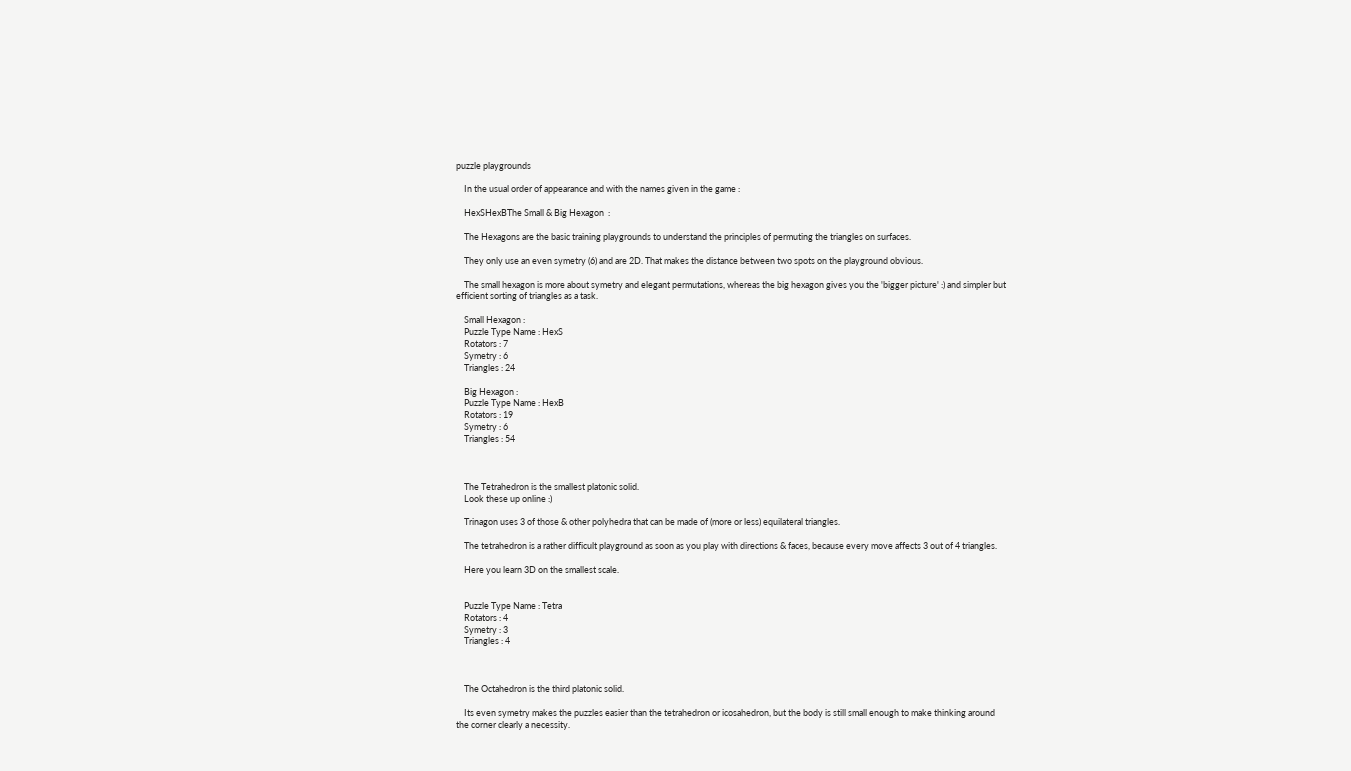puzzle playgrounds

    In the usual order of appearance and with the names given in the game :

    HexSHexBThe Small & Big Hexagon  :

    The Hexagons are the basic training playgrounds to understand the principles of permuting the triangles on surfaces.

    They only use an even symetry (6) and are 2D. That makes the distance between two spots on the playground obvious.

    The small hexagon is more about symetry and elegant permutations, whereas the big hexagon gives you the 'bigger picture' :) and simpler but efficient sorting of triangles as a task.

    Small Hexagon :
    Puzzle Type Name : HexS
    Rotators : 7
    Symetry : 6
    Triangles : 24

    Big Hexagon :
    Puzzle Type Name : HexB
    Rotators : 19
    Symetry : 6
    Triangles : 54



    The Tetrahedron is the smallest platonic solid.
    Look these up online :)

    Trinagon uses 3 of those & other polyhedra that can be made of (more or less) equilateral triangles.

    The tetrahedron is a rather difficult playground as soon as you play with directions & faces, because every move affects 3 out of 4 triangles.

    Here you learn 3D on the smallest scale.


    Puzzle Type Name : Tetra
    Rotators : 4
    Symetry : 3
    Triangles : 4



    The Octahedron is the third platonic solid.

    Its even symetry makes the puzzles easier than the tetrahedron or icosahedron, but the body is still small enough to make thinking around the corner clearly a necessity.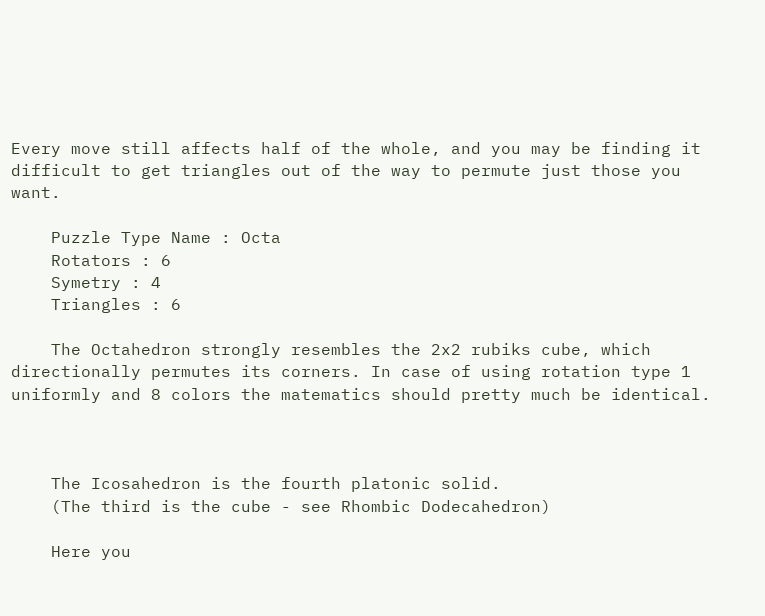Every move still affects half of the whole, and you may be finding it difficult to get triangles out of the way to permute just those you want.

    Puzzle Type Name : Octa
    Rotators : 6
    Symetry : 4
    Triangles : 6

    The Octahedron strongly resembles the 2x2 rubiks cube, which directionally permutes its corners. In case of using rotation type 1 uniformly and 8 colors the matematics should pretty much be identical.



    The Icosahedron is the fourth platonic solid.
    (The third is the cube - see Rhombic Dodecahedron)

    Here you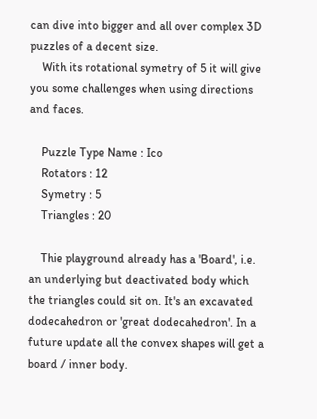can dive into bigger and all over complex 3D puzzles of a decent size.
    With its rotational symetry of 5 it will give you some challenges when using directions and faces.

    Puzzle Type Name : Ico
    Rotators : 12
    Symetry : 5
    Triangles : 20

    Thie playground already has a 'Board', i.e. an underlying but deactivated body which the triangles could sit on. It's an excavated dodecahedron or 'great dodecahedron'. In a future update all the convex shapes will get a board / inner body.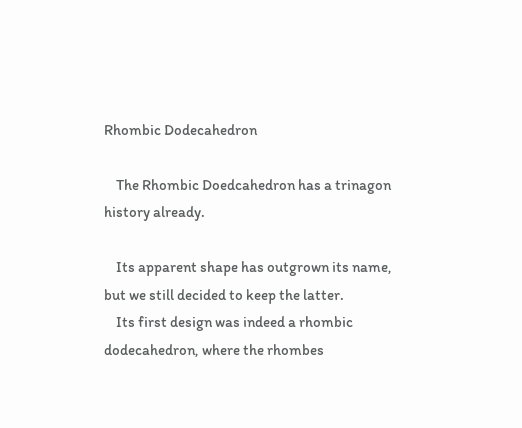Rhombic Dodecahedron

    The Rhombic Doedcahedron has a trinagon history already.

    Its apparent shape has outgrown its name, but we still decided to keep the latter.
    Its first design was indeed a rhombic dodecahedron, where the rhombes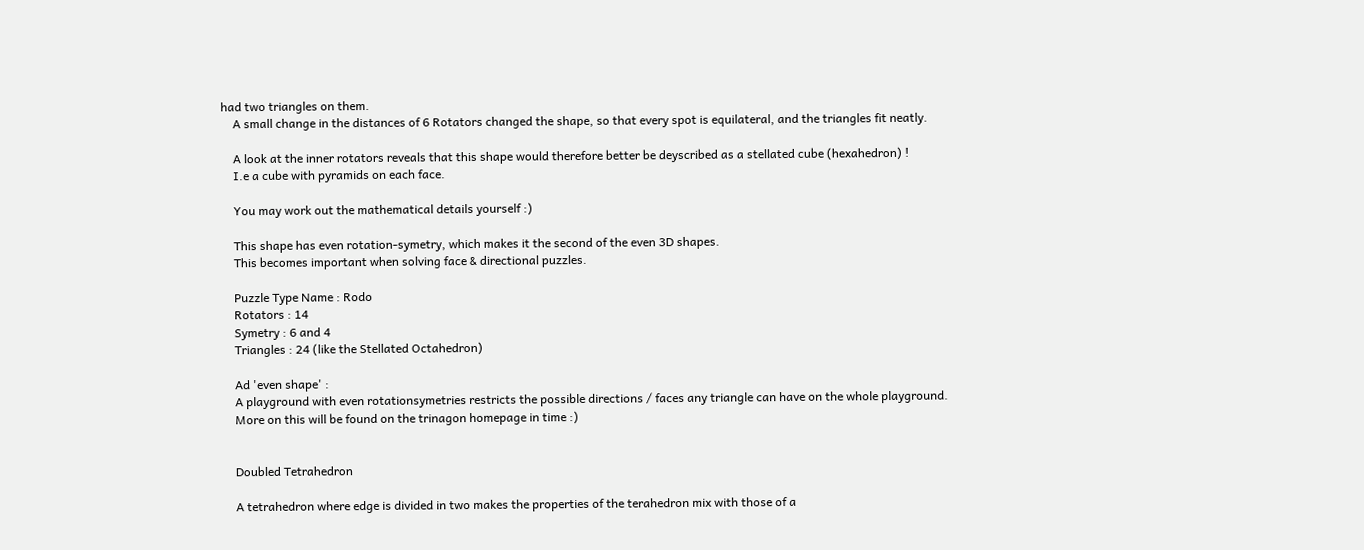had two triangles on them.
    A small change in the distances of 6 Rotators changed the shape, so that every spot is equilateral, and the triangles fit neatly.

    A look at the inner rotators reveals that this shape would therefore better be deyscribed as a stellated cube (hexahedron) !
    I.e a cube with pyramids on each face.

    You may work out the mathematical details yourself :)

    This shape has even rotation-symetry, which makes it the second of the even 3D shapes.
    This becomes important when solving face & directional puzzles.

    Puzzle Type Name : Rodo
    Rotators : 14
    Symetry : 6 and 4
    Triangles : 24 (like the Stellated Octahedron)

    Ad 'even shape' :
    A playground with even rotationsymetries restricts the possible directions / faces any triangle can have on the whole playground.
    More on this will be found on the trinagon homepage in time :)


    Doubled Tetrahedron

    A tetrahedron where edge is divided in two makes the properties of the terahedron mix with those of a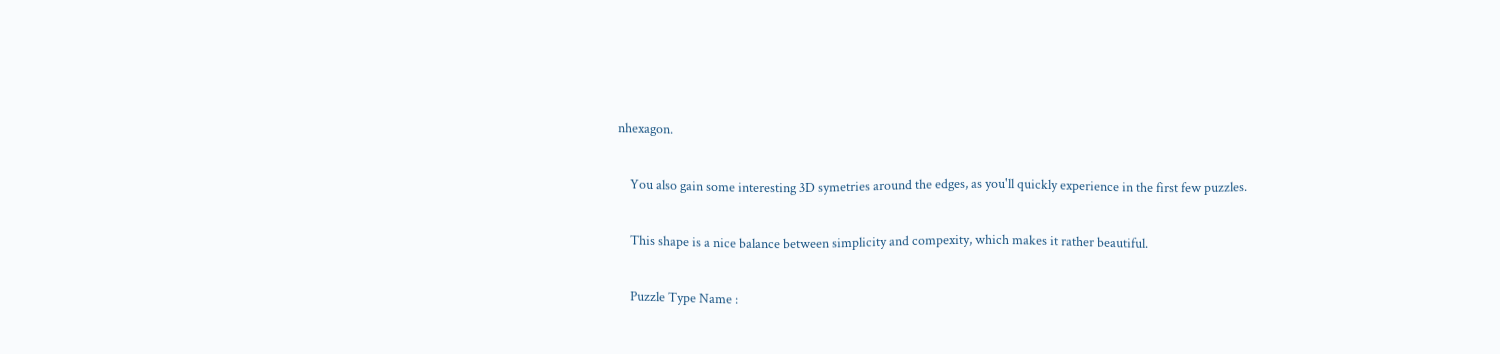nhexagon.

    You also gain some interesting 3D symetries around the edges, as you'll quickly experience in the first few puzzles.

    This shape is a nice balance between simplicity and compexity, which makes it rather beautiful.

    Puzzle Type Name :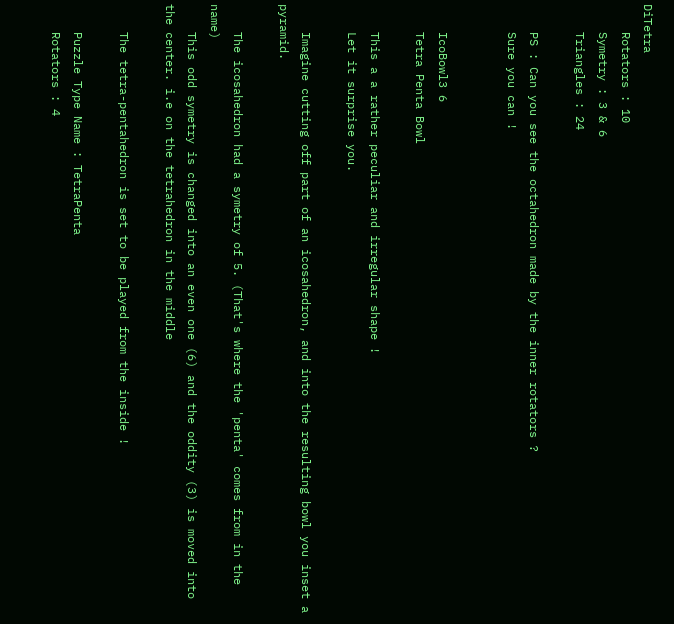DiTetra
    Rotators : 10
    Symetry : 3 & 6
    Triangles : 24

    PS : Can you see the octahedron made by the inner rotators ?
    Sure you can !


    IcoBowl3 6
    Tetra Penta Bowl

    This a a rather peculiar and irregular shape !
    Let it surprise you.

    Imagine cutting off part of an icosahedron, and into the resulting bowl you inset a pyramid.

    The icosahedron had a symetry of 5. (That's where the 'penta' comes from in the name)
    This odd symetry is changed into an even one (6) and the oddity (3) is moved into the center. i.e on the tetrahedron in the middle

    The tetra-pentahedron is set to be played from the inside !

    Puzzle Type Name : TetraPenta
    Rotators : 4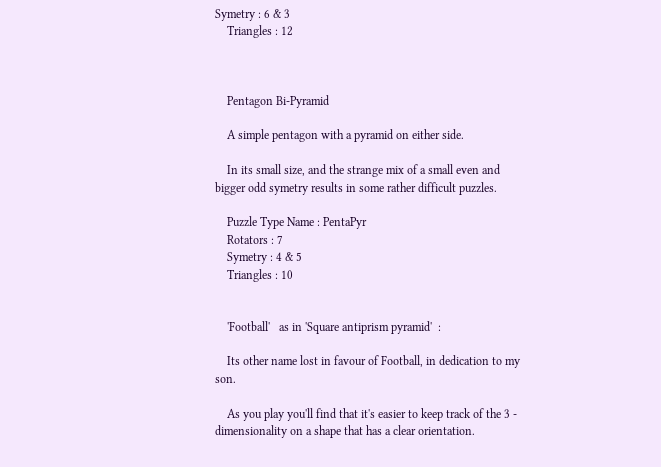Symetry : 6 & 3
    Triangles : 12



    Pentagon Bi-Pyramid

    A simple pentagon with a pyramid on either side.

    In its small size, and the strange mix of a small even and bigger odd symetry results in some rather difficult puzzles.

    Puzzle Type Name : PentaPyr
    Rotators : 7
    Symetry : 4 & 5
    Triangles : 10


    'Football'   as in 'Square antiprism pyramid'  :

    Its other name lost in favour of Football, in dedication to my son.

    As you play you'll find that it's easier to keep track of the 3 - dimensionality on a shape that has a clear orientation.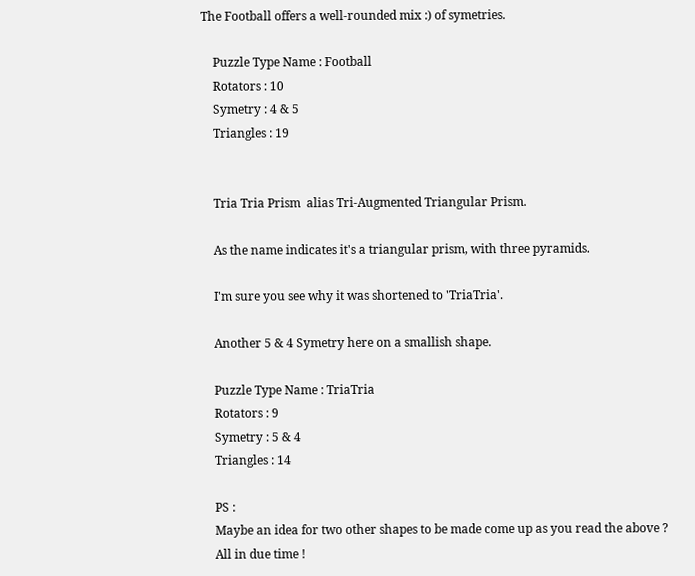The Football offers a well-rounded mix :) of symetries.

    Puzzle Type Name : Football
    Rotators : 10
    Symetry : 4 & 5
    Triangles : 19


    Tria Tria Prism  alias Tri-Augmented Triangular Prism.

    As the name indicates it's a triangular prism, with three pyramids.

    I'm sure you see why it was shortened to 'TriaTria'.

    Another 5 & 4 Symetry here on a smallish shape.

    Puzzle Type Name : TriaTria
    Rotators : 9
    Symetry : 5 & 4
    Triangles : 14

    PS :
    Maybe an idea for two other shapes to be made come up as you read the above ?
    All in due time !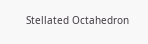Stellated Octahedron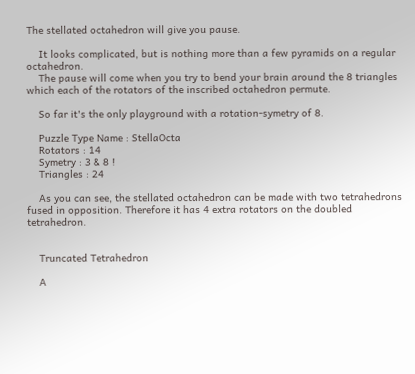The stellated octahedron will give you pause.

    It looks complicated, but is nothing more than a few pyramids on a regular octahedron.
    The pause will come when you try to bend your brain around the 8 triangles which each of the rotators of the inscribed octahedron permute.

    So far it's the only playground with a rotation-symetry of 8.

    Puzzle Type Name : StellaOcta
    Rotators : 14
    Symetry : 3 & 8 !
    Triangles : 24

    As you can see, the stellated octahedron can be made with two tetrahedrons fused in opposition. Therefore it has 4 extra rotators on the doubled tetrahedron.


    Truncated Tetrahedron

    A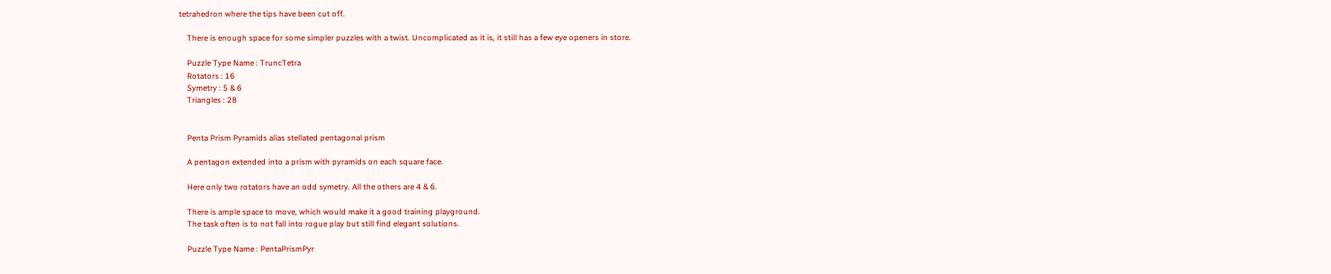tetrahedron where the tips have been cut off.

    There is enough space for some simpler puzzles with a twist. Uncomplicated as it is, it still has a few eye openers in store.

    Puzzle Type Name : TruncTetra
    Rotators : 16
    Symetry : 5 & 6
    Triangles : 28


    Penta Prism Pyramids alias stellated pentagonal prism

    A pentagon extended into a prism with pyramids on each square face.

    Here only two rotators have an odd symetry. All the others are 4 & 6.

    There is ample space to move, which would make it a good training playground.
    The task often is to not fall into rogue play but still find elegant solutions.

    Puzzle Type Name : PentaPrismPyr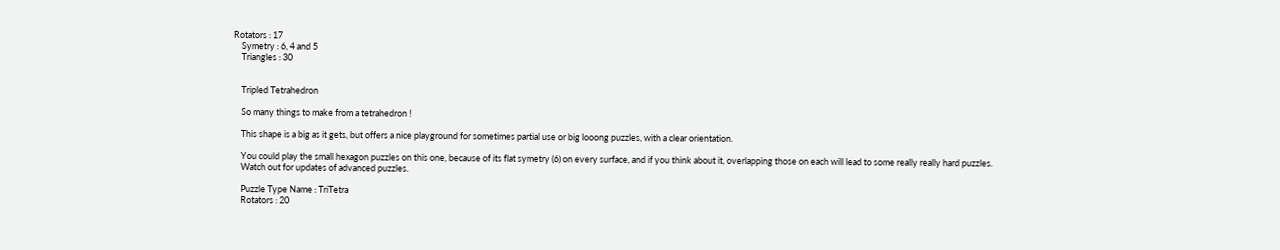Rotators : 17
    Symetry : 6, 4 and 5
    Triangles : 30


    Tripled Tetrahedron

    So many things to make from a tetrahedron !

    This shape is a big as it gets, but offers a nice playground for sometimes partial use or big looong puzzles, with a clear orientation.

    You could play the small hexagon puzzles on this one, because of its flat symetry (6) on every surface, and if you think about it, overlapping those on each will lead to some really really hard puzzles.
    Watch out for updates of advanced puzzles.

    Puzzle Type Name : TriTetra
    Rotators : 20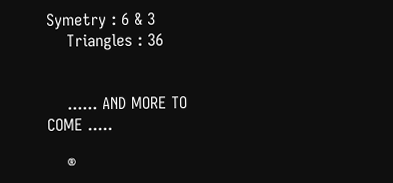Symetry : 6 & 3
    Triangles : 36


    ...... AND MORE TO COME .....

    ®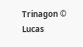Trinagon © Lucas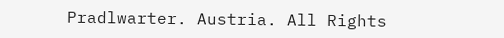Pradlwarter. Austria. All Rights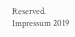Reserved. Impressum 2019